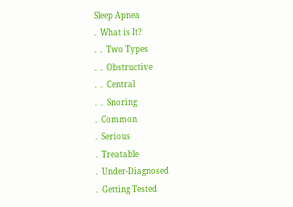Sleep Apnea
.  What is It?
.  .  Two Types
.  .  Obstructive
.  .  Central
.  .  Snoring
.  Common
.  Serious
.  Treatable
.  Under-Diagnosed
.  Getting Tested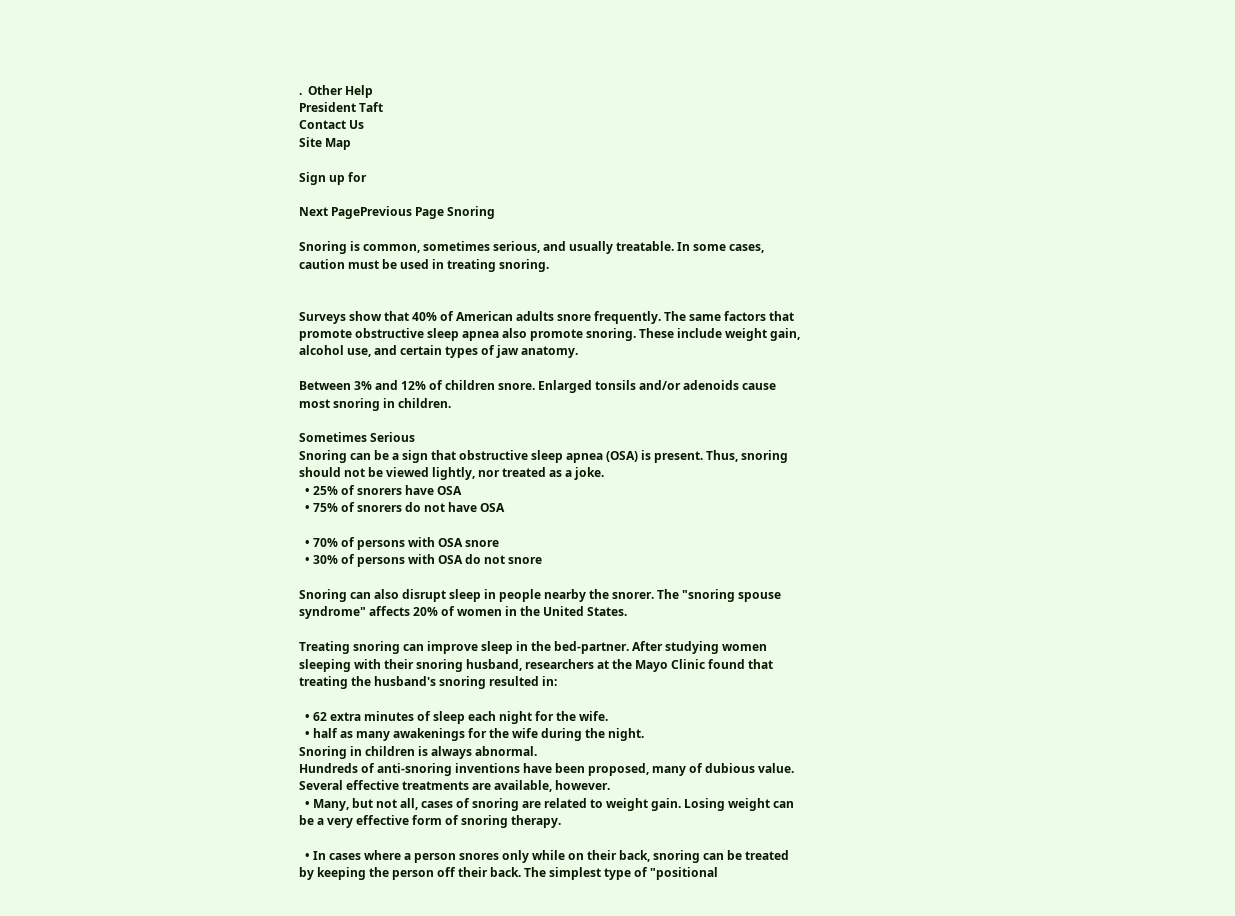.  Other Help
President Taft
Contact Us
Site Map

Sign up for

Next PagePrevious Page Snoring

Snoring is common, sometimes serious, and usually treatable. In some cases, caution must be used in treating snoring.


Surveys show that 40% of American adults snore frequently. The same factors that promote obstructive sleep apnea also promote snoring. These include weight gain, alcohol use, and certain types of jaw anatomy.

Between 3% and 12% of children snore. Enlarged tonsils and/or adenoids cause most snoring in children.

Sometimes Serious
Snoring can be a sign that obstructive sleep apnea (OSA) is present. Thus, snoring should not be viewed lightly, nor treated as a joke.
  • 25% of snorers have OSA
  • 75% of snorers do not have OSA

  • 70% of persons with OSA snore
  • 30% of persons with OSA do not snore

Snoring can also disrupt sleep in people nearby the snorer. The "snoring spouse syndrome" affects 20% of women in the United States.

Treating snoring can improve sleep in the bed-partner. After studying women sleeping with their snoring husband, researchers at the Mayo Clinic found that treating the husband's snoring resulted in:

  • 62 extra minutes of sleep each night for the wife.
  • half as many awakenings for the wife during the night.
Snoring in children is always abnormal.
Hundreds of anti-snoring inventions have been proposed, many of dubious value. Several effective treatments are available, however.
  • Many, but not all, cases of snoring are related to weight gain. Losing weight can be a very effective form of snoring therapy.

  • In cases where a person snores only while on their back, snoring can be treated by keeping the person off their back. The simplest type of "positional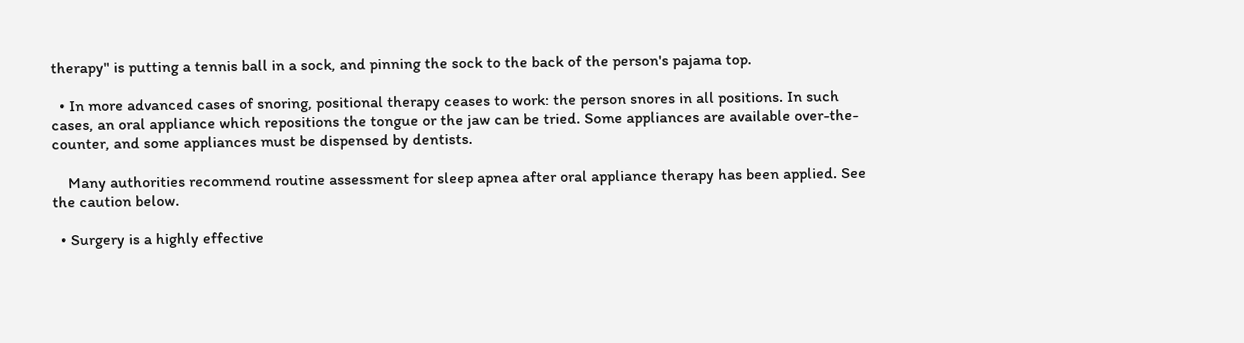therapy" is putting a tennis ball in a sock, and pinning the sock to the back of the person's pajama top.

  • In more advanced cases of snoring, positional therapy ceases to work: the person snores in all positions. In such cases, an oral appliance which repositions the tongue or the jaw can be tried. Some appliances are available over-the-counter, and some appliances must be dispensed by dentists.

    Many authorities recommend routine assessment for sleep apnea after oral appliance therapy has been applied. See the caution below.

  • Surgery is a highly effective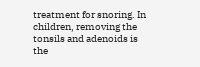treatment for snoring. In children, removing the tonsils and adenoids is the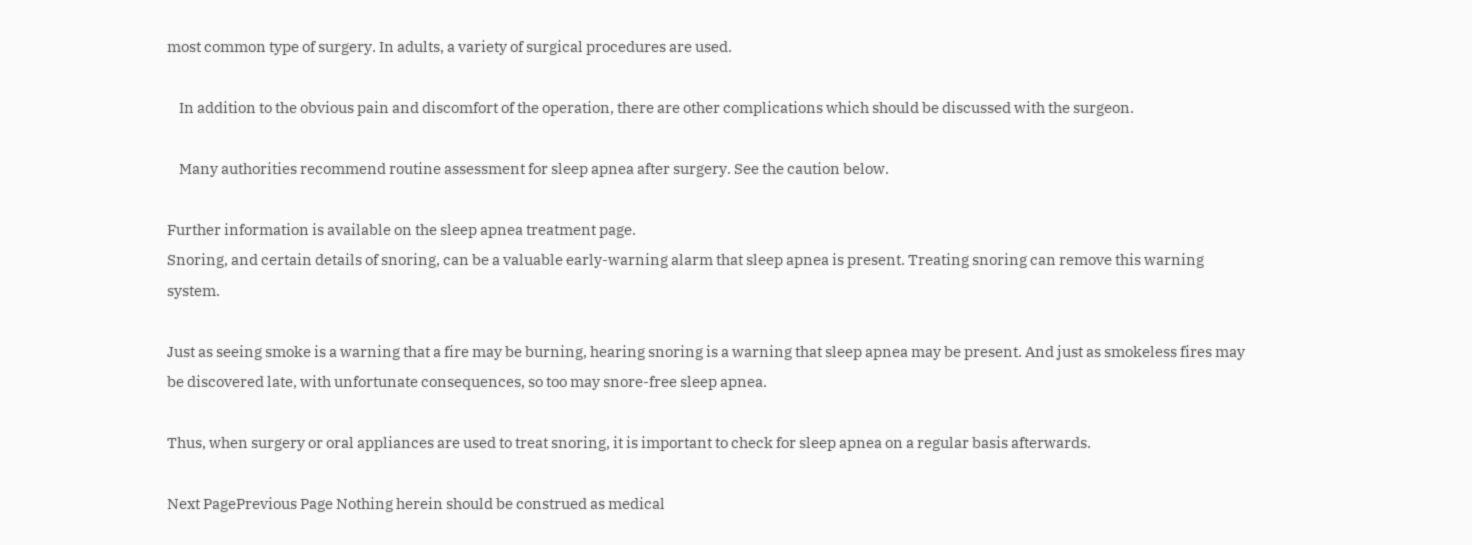most common type of surgery. In adults, a variety of surgical procedures are used.

    In addition to the obvious pain and discomfort of the operation, there are other complications which should be discussed with the surgeon.

    Many authorities recommend routine assessment for sleep apnea after surgery. See the caution below.

Further information is available on the sleep apnea treatment page.
Snoring, and certain details of snoring, can be a valuable early-warning alarm that sleep apnea is present. Treating snoring can remove this warning system.

Just as seeing smoke is a warning that a fire may be burning, hearing snoring is a warning that sleep apnea may be present. And just as smokeless fires may be discovered late, with unfortunate consequences, so too may snore-free sleep apnea.

Thus, when surgery or oral appliances are used to treat snoring, it is important to check for sleep apnea on a regular basis afterwards.

Next PagePrevious Page Nothing herein should be construed as medical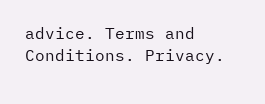advice. Terms and Conditions. Privacy.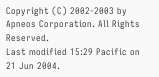Copyright (C) 2002-2003 by Apneos Corporation. All Rights Reserved.
Last modified 15:29 Pacific on 21 Jun 2004.